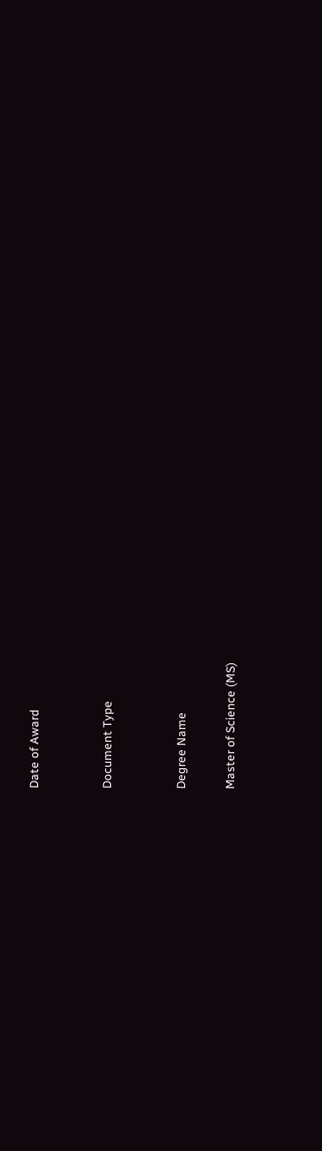Date of Award


Document Type


Degree Name

Master of Science (MS)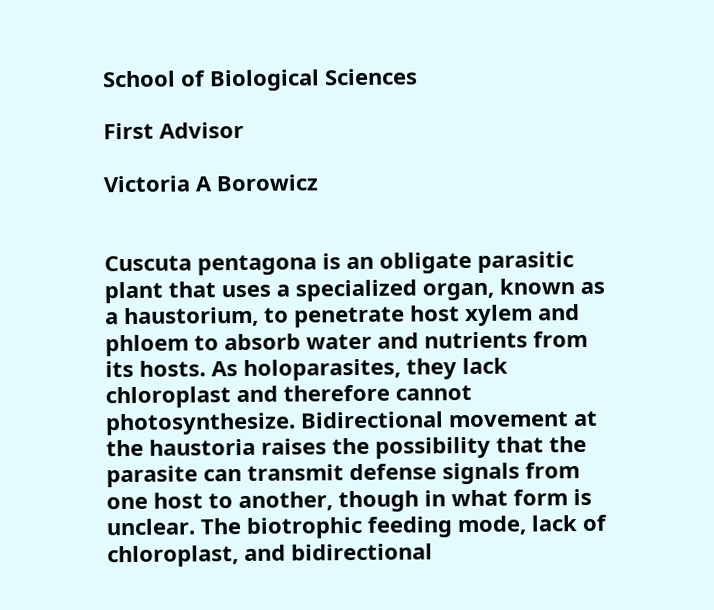School of Biological Sciences

First Advisor

Victoria A Borowicz


Cuscuta pentagona is an obligate parasitic plant that uses a specialized organ, known as a haustorium, to penetrate host xylem and phloem to absorb water and nutrients from its hosts. As holoparasites, they lack chloroplast and therefore cannot photosynthesize. Bidirectional movement at the haustoria raises the possibility that the parasite can transmit defense signals from one host to another, though in what form is unclear. The biotrophic feeding mode, lack of chloroplast, and bidirectional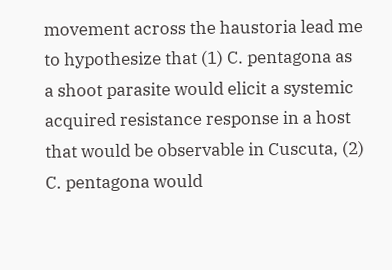movement across the haustoria lead me to hypothesize that (1) C. pentagona as a shoot parasite would elicit a systemic acquired resistance response in a host that would be observable in Cuscuta, (2) C. pentagona would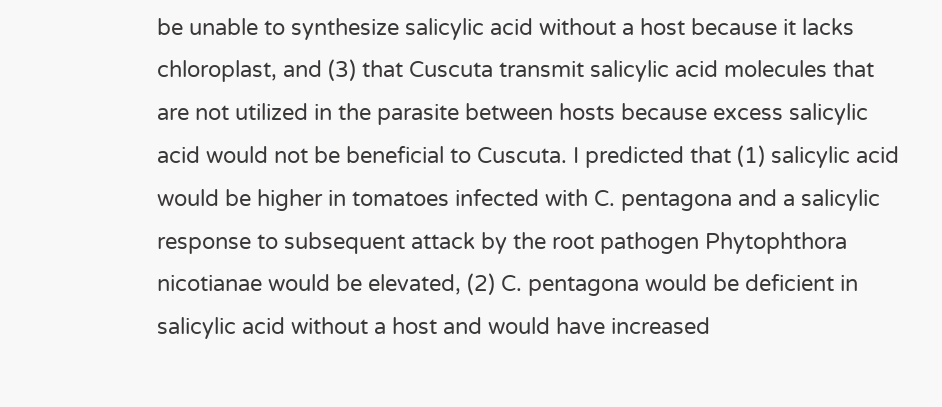be unable to synthesize salicylic acid without a host because it lacks chloroplast, and (3) that Cuscuta transmit salicylic acid molecules that are not utilized in the parasite between hosts because excess salicylic acid would not be beneficial to Cuscuta. I predicted that (1) salicylic acid would be higher in tomatoes infected with C. pentagona and a salicylic response to subsequent attack by the root pathogen Phytophthora nicotianae would be elevated, (2) C. pentagona would be deficient in salicylic acid without a host and would have increased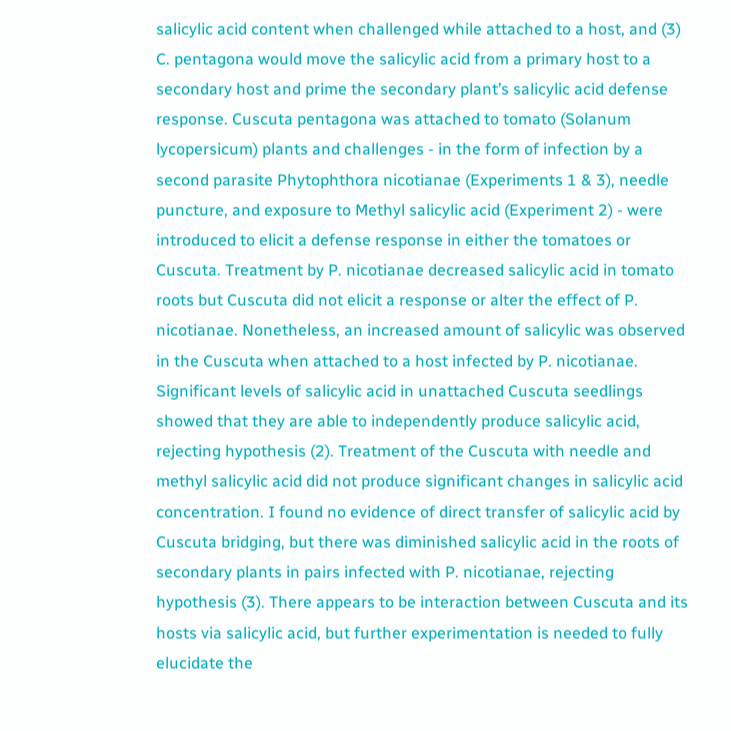salicylic acid content when challenged while attached to a host, and (3) C. pentagona would move the salicylic acid from a primary host to a secondary host and prime the secondary plant’s salicylic acid defense response. Cuscuta pentagona was attached to tomato (Solanum lycopersicum) plants and challenges - in the form of infection by a second parasite Phytophthora nicotianae (Experiments 1 & 3), needle puncture, and exposure to Methyl salicylic acid (Experiment 2) - were introduced to elicit a defense response in either the tomatoes or Cuscuta. Treatment by P. nicotianae decreased salicylic acid in tomato roots but Cuscuta did not elicit a response or alter the effect of P. nicotianae. Nonetheless, an increased amount of salicylic was observed in the Cuscuta when attached to a host infected by P. nicotianae. Significant levels of salicylic acid in unattached Cuscuta seedlings showed that they are able to independently produce salicylic acid, rejecting hypothesis (2). Treatment of the Cuscuta with needle and methyl salicylic acid did not produce significant changes in salicylic acid concentration. I found no evidence of direct transfer of salicylic acid by Cuscuta bridging, but there was diminished salicylic acid in the roots of secondary plants in pairs infected with P. nicotianae, rejecting hypothesis (3). There appears to be interaction between Cuscuta and its hosts via salicylic acid, but further experimentation is needed to fully elucidate the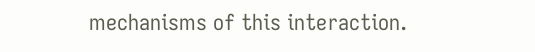mechanisms of this interaction.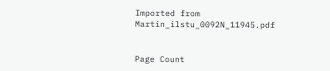Imported from Martin_ilstu_0092N_11945.pdf


Page Count